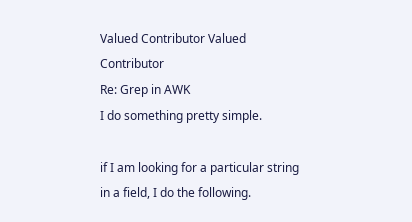Valued Contributor Valued Contributor
Re: Grep in AWK
I do something pretty simple.

if I am looking for a particular string in a field, I do the following.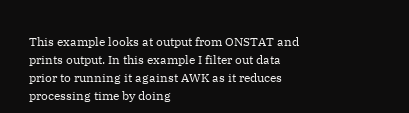This example looks at output from ONSTAT and prints output. In this example I filter out data prior to running it against AWK as it reduces processing time by doing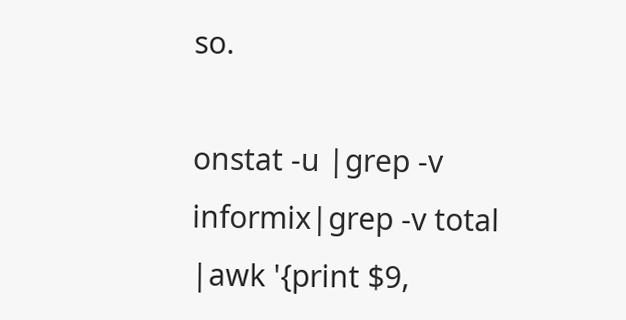so.

onstat -u |grep -v informix|grep -v total |awk '{print $9,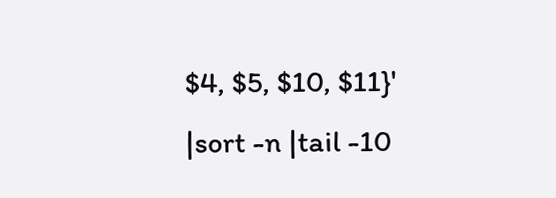$4, $5, $10, $11}' |sort -n |tail -10